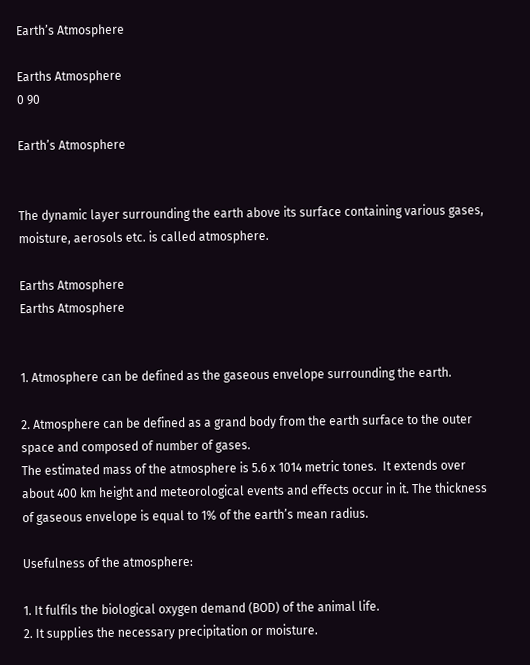Earth’s Atmosphere

Earths Atmosphere
0 90

Earth’s Atmosphere


The dynamic layer surrounding the earth above its surface containing various gases, moisture, aerosols etc. is called atmosphere.

Earths Atmosphere
Earths Atmosphere


1. Atmosphere can be defined as the gaseous envelope surrounding the earth.

2. Atmosphere can be defined as a grand body from the earth surface to the outer space and composed of number of gases.
The estimated mass of the atmosphere is 5.6 x 1014 metric tones.  It extends over about 400 km height and meteorological events and effects occur in it. The thickness of gaseous envelope is equal to 1% of the earth’s mean radius.

Usefulness of the atmosphere:

1. It fulfils the biological oxygen demand (BOD) of the animal life.
2. It supplies the necessary precipitation or moisture.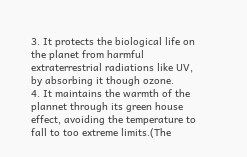3. It protects the biological life on the planet from harmful extraterrestrial radiations like UV, by absorbing it though ozone.
4. It maintains the warmth of the plannet through its green house effect, avoiding the temperature to fall to too extreme limits.(The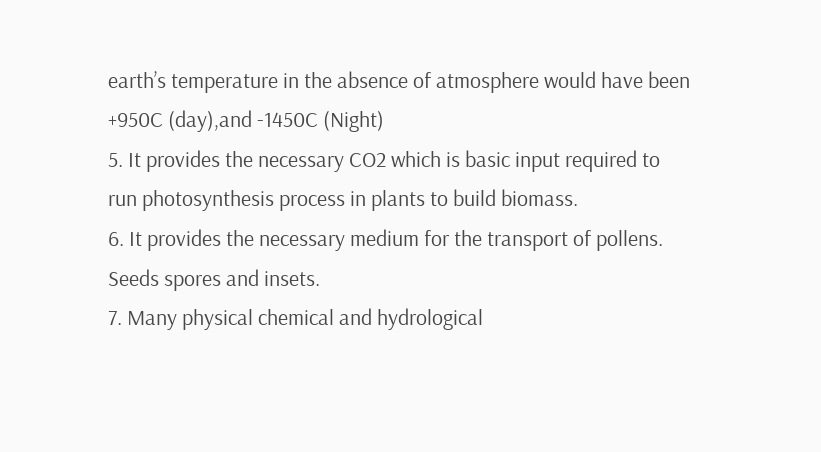earth’s temperature in the absence of atmosphere would have been +950C (day),and -1450C (Night)
5. It provides the necessary CO2 which is basic input required to run photosynthesis process in plants to build biomass.
6. It provides the necessary medium for the transport of pollens. Seeds spores and insets.
7. Many physical chemical and hydrological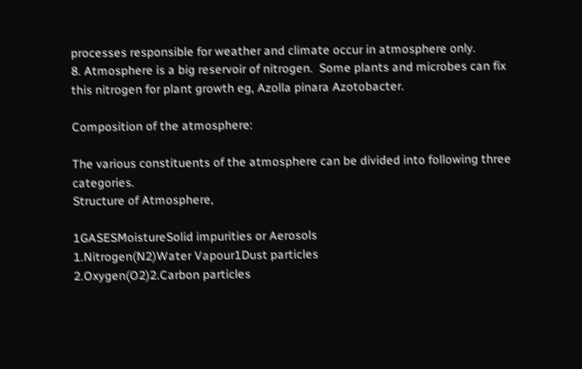processes responsible for weather and climate occur in atmosphere only.
8. Atmosphere is a big reservoir of nitrogen.  Some plants and microbes can fix this nitrogen for plant growth eg, Azolla pinara Azotobacter.

Composition of the atmosphere:

The various constituents of the atmosphere can be divided into following three categories.
Structure of Atmosphere,

1GASESMoistureSolid impurities or Aerosols
1.Nitrogen(N2)Water Vapour1Dust particles
2.Oxygen(O2)2.Carbon particles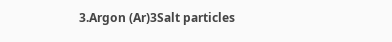3.Argon (Ar)3Salt particles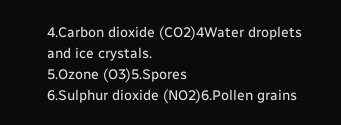4.Carbon dioxide (CO2)4Water droplets and ice crystals.
5.Ozone (O3)5.Spores
6.Sulphur dioxide (NO2)6.Pollen grains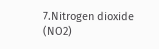7.Nitrogen dioxide (NO2)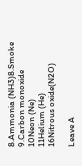8.Ammonia (NH3)8.Smoke
9.Carbon monoxide
10Neon (Ne)
11Helium (He)
16Nitrous oxide(N2O)

Leave A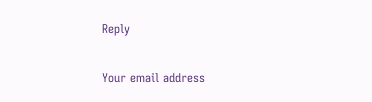Reply

Your email address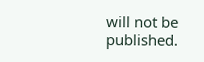will not be published.